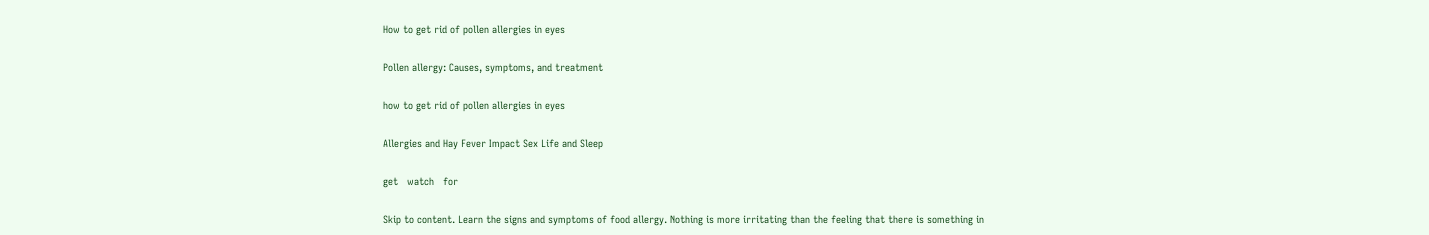How to get rid of pollen allergies in eyes

Pollen allergy: Causes, symptoms, and treatment

how to get rid of pollen allergies in eyes

Allergies and Hay Fever Impact Sex Life and Sleep

get   watch   for

Skip to content. Learn the signs and symptoms of food allergy. Nothing is more irritating than the feeling that there is something in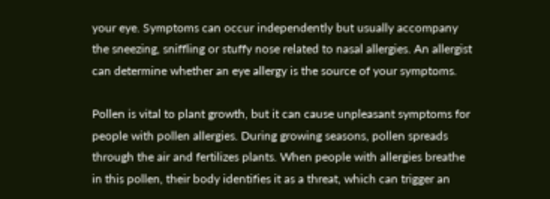your eye. Symptoms can occur independently but usually accompany the sneezing, sniffling or stuffy nose related to nasal allergies. An allergist can determine whether an eye allergy is the source of your symptoms.

Pollen is vital to plant growth, but it can cause unpleasant symptoms for people with pollen allergies. During growing seasons, pollen spreads through the air and fertilizes plants. When people with allergies breathe in this pollen, their body identifies it as a threat, which can trigger an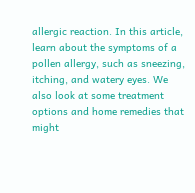allergic reaction. In this article, learn about the symptoms of a pollen allergy, such as sneezing, itching, and watery eyes. We also look at some treatment options and home remedies that might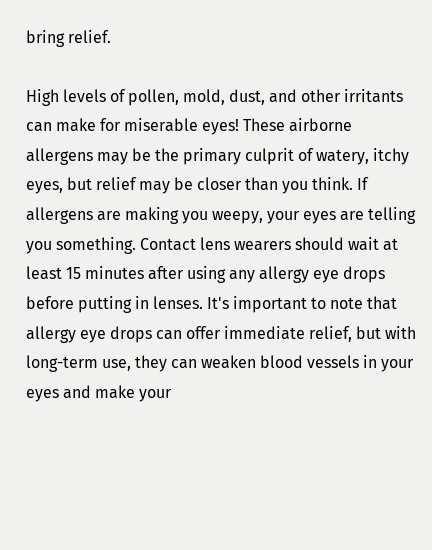bring relief.

High levels of pollen, mold, dust, and other irritants can make for miserable eyes! These airborne allergens may be the primary culprit of watery, itchy eyes, but relief may be closer than you think. If allergens are making you weepy, your eyes are telling you something. Contact lens wearers should wait at least 15 minutes after using any allergy eye drops before putting in lenses. It's important to note that allergy eye drops can offer immediate relief, but with long-term use, they can weaken blood vessels in your eyes and make your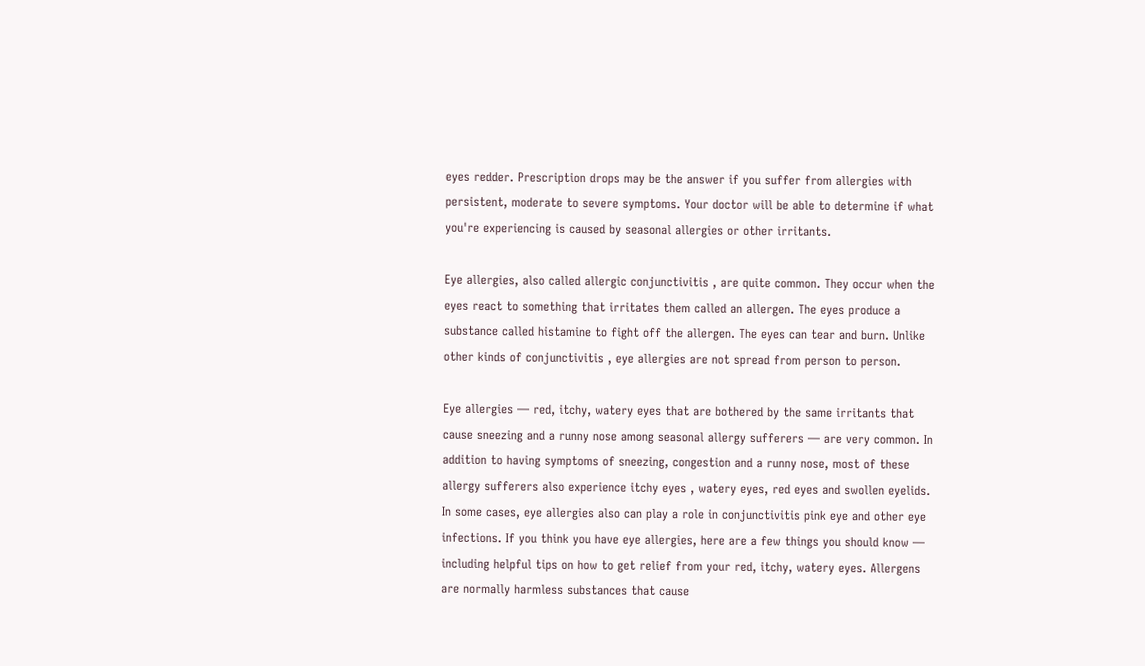eyes redder. Prescription drops may be the answer if you suffer from allergies with persistent, moderate to severe symptoms. Your doctor will be able to determine if what you're experiencing is caused by seasonal allergies or other irritants.

Eye allergies, also called allergic conjunctivitis , are quite common. They occur when the eyes react to something that irritates them called an allergen. The eyes produce a substance called histamine to fight off the allergen. The eyes can tear and burn. Unlike other kinds of conjunctivitis , eye allergies are not spread from person to person.

Eye allergies — red, itchy, watery eyes that are bothered by the same irritants that cause sneezing and a runny nose among seasonal allergy sufferers — are very common. In addition to having symptoms of sneezing, congestion and a runny nose, most of these allergy sufferers also experience itchy eyes , watery eyes, red eyes and swollen eyelids. In some cases, eye allergies also can play a role in conjunctivitis pink eye and other eye infections. If you think you have eye allergies, here are a few things you should know — including helpful tips on how to get relief from your red, itchy, watery eyes. Allergens are normally harmless substances that cause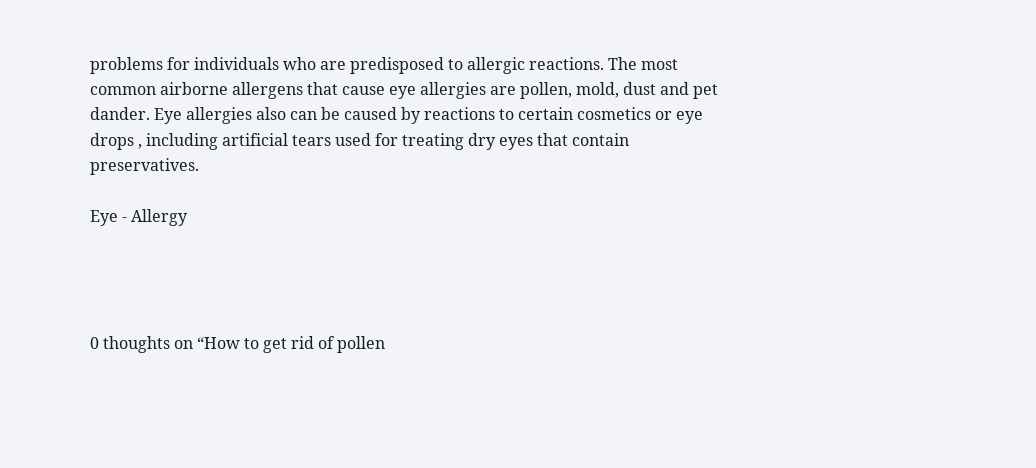problems for individuals who are predisposed to allergic reactions. The most common airborne allergens that cause eye allergies are pollen, mold, dust and pet dander. Eye allergies also can be caused by reactions to certain cosmetics or eye drops , including artificial tears used for treating dry eyes that contain preservatives.

Eye - Allergy




0 thoughts on “How to get rid of pollen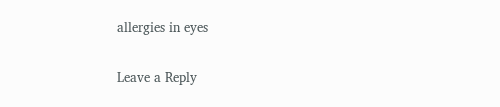allergies in eyes

Leave a Reply